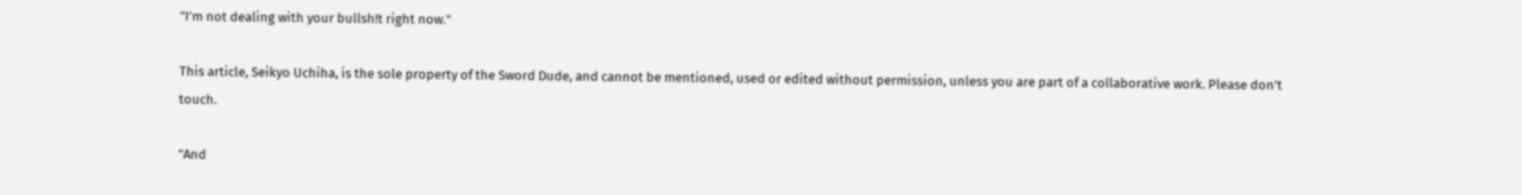"I'm not dealing with your bullsh!t right now."

This article, Seikyo Uchiha, is the sole property of the Sword Dude, and cannot be mentioned, used or edited without permission, unless you are part of a collaborative work. Please don't touch.

"And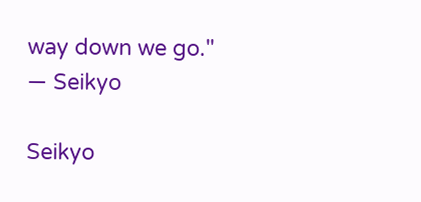way down we go."
— Seikyo

Seikyo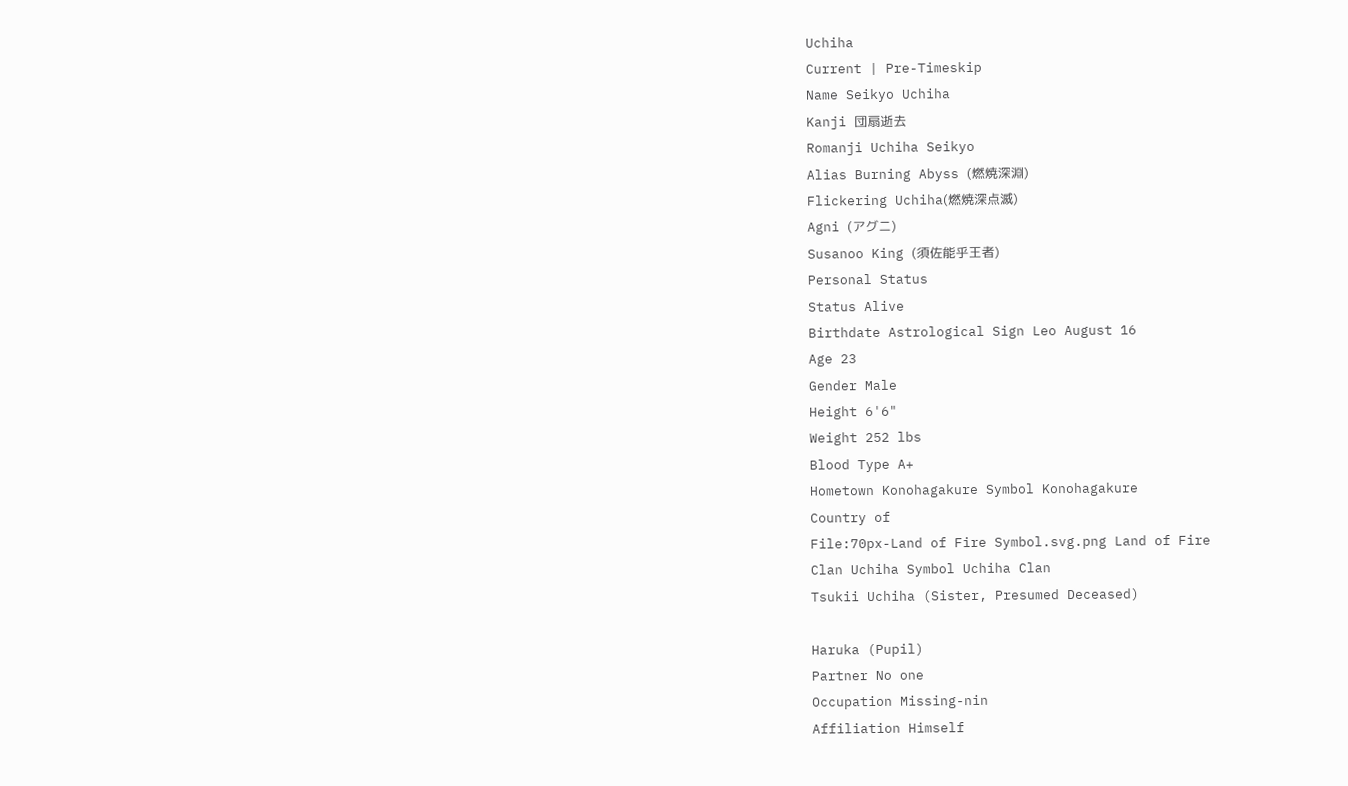Uchiha
Current | Pre-Timeskip
Name Seikyo Uchiha
Kanji 団扇逝去
Romanji Uchiha Seikyo
Alias Burning Abyss (燃焼深淵)
Flickering Uchiha(燃焼深点滅)
Agni (アグニ)
Susanoo King (須佐能乎王者)
Personal Status
Status Alive
Birthdate Astrological Sign Leo August 16
Age 23
Gender Male
Height 6'6"
Weight 252 lbs
Blood Type A+
Hometown Konohagakure Symbol Konohagakure
Country of
File:70px-Land of Fire Symbol.svg.png Land of Fire
Clan Uchiha Symbol Uchiha Clan
Tsukii Uchiha (Sister, Presumed Deceased)

Haruka (Pupil)
Partner No one
Occupation Missing-nin
Affiliation Himself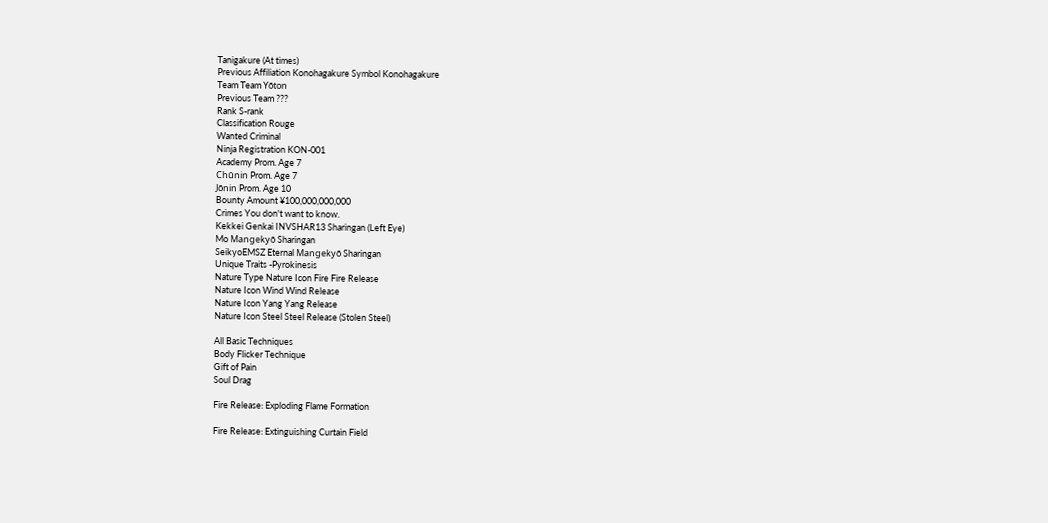Tanigakure (At times)
Previous Affiliation Konohagakure Symbol Konohagakure
Team Team Yōton
Previous Team ???
Rank S-rank
Classification Rouge
Wanted Criminal
Ninja Registration KON-001
Academy Prom. Age 7
Chūnin Prom. Age 7
Jōnin Prom. Age 10
Bounty Amount ¥100,000,000,000
Crimes You don't want to know.
Kekkei Genkai INVSHAR13 Sharingan (Left Eye)
Mo Mangekyō Sharingan
SeikyoEMSZ Eternal Mangekyō Sharingan
Unique Traits -Pyrokinesis
Nature Type Nature Icon Fire Fire Release
Nature Icon Wind Wind Release
Nature Icon Yang Yang Release
Nature Icon Steel Steel Release (Stolen Steel)

All Basic Techniques
Body Flicker Technique
Gift of Pain
Soul Drag

Fire Release: Exploding Flame Formation

Fire Release: Extinguishing Curtain Field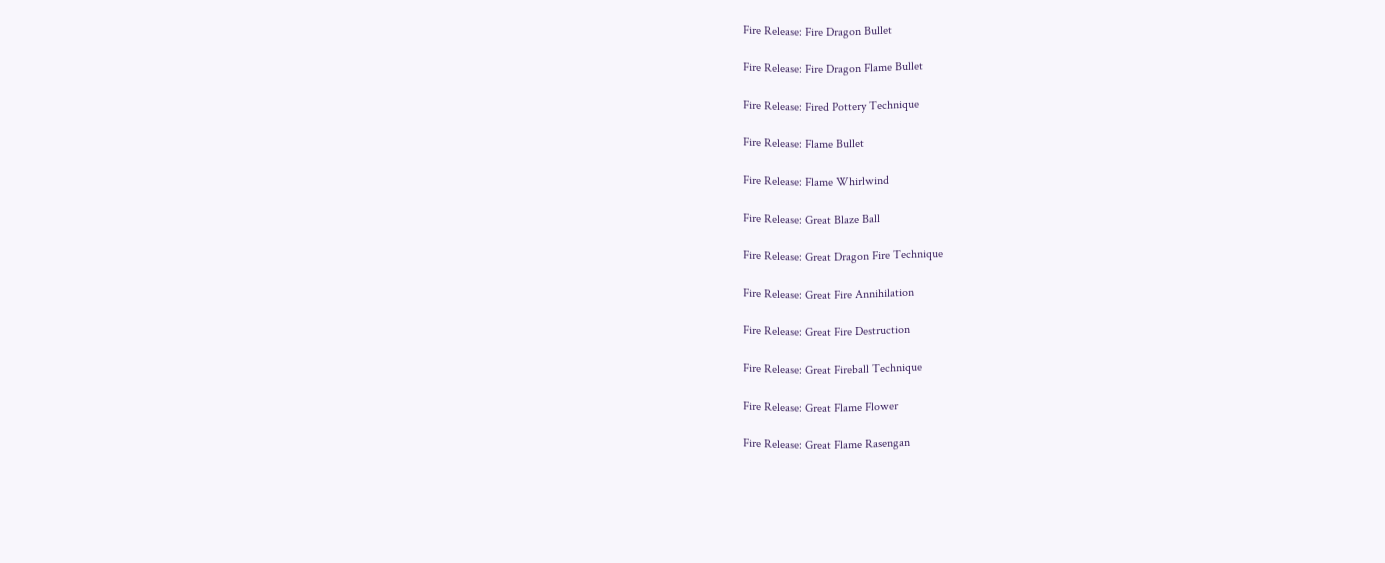Fire Release: Fire Dragon Bullet

Fire Release: Fire Dragon Flame Bullet

Fire Release: Fired Pottery Technique

Fire Release: Flame Bullet

Fire Release: Flame Whirlwind

Fire Release: Great Blaze Ball

Fire Release: Great Dragon Fire Technique

Fire Release: Great Fire Annihilation

Fire Release: Great Fire Destruction

Fire Release: Great Fireball Technique

Fire Release: Great Flame Flower

Fire Release: Great Flame Rasengan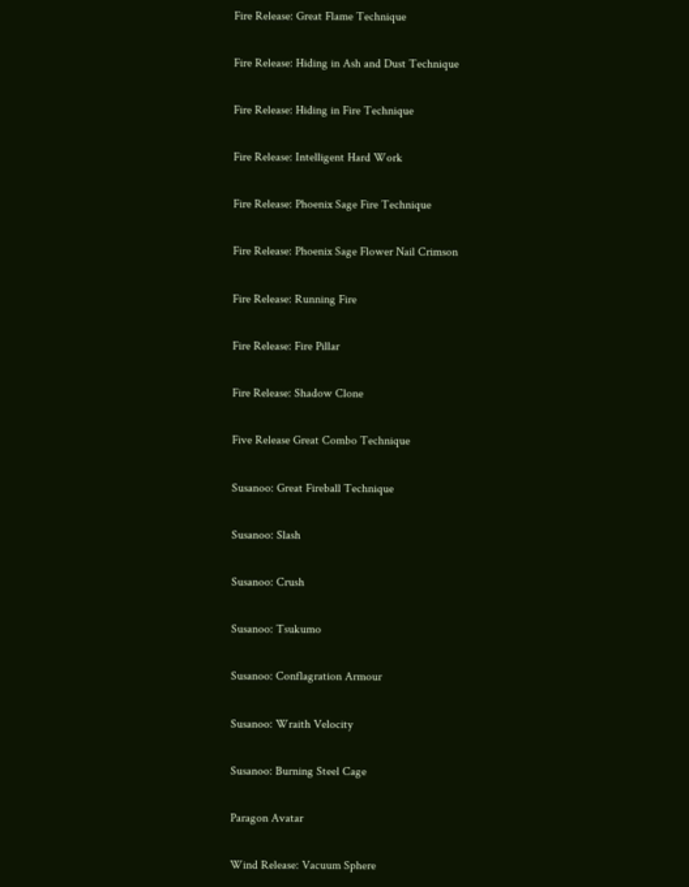Fire Release: Great Flame Technique

Fire Release: Hiding in Ash and Dust Technique

Fire Release: Hiding in Fire Technique

Fire Release: Intelligent Hard Work

Fire Release: Phoenix Sage Fire Technique

Fire Release: Phoenix Sage Flower Nail Crimson

Fire Release: Running Fire

Fire Release: Fire Pillar

Fire Release: Shadow Clone

Five Release Great Combo Technique

Susanoo: Great Fireball Technique

Susanoo: Slash

Susanoo: Crush

Susanoo: Tsukumo

Susanoo: Conflagration Armour

Susanoo: Wraith Velocity

Susanoo: Burning Steel Cage

Paragon Avatar

Wind Release: Vacuum Sphere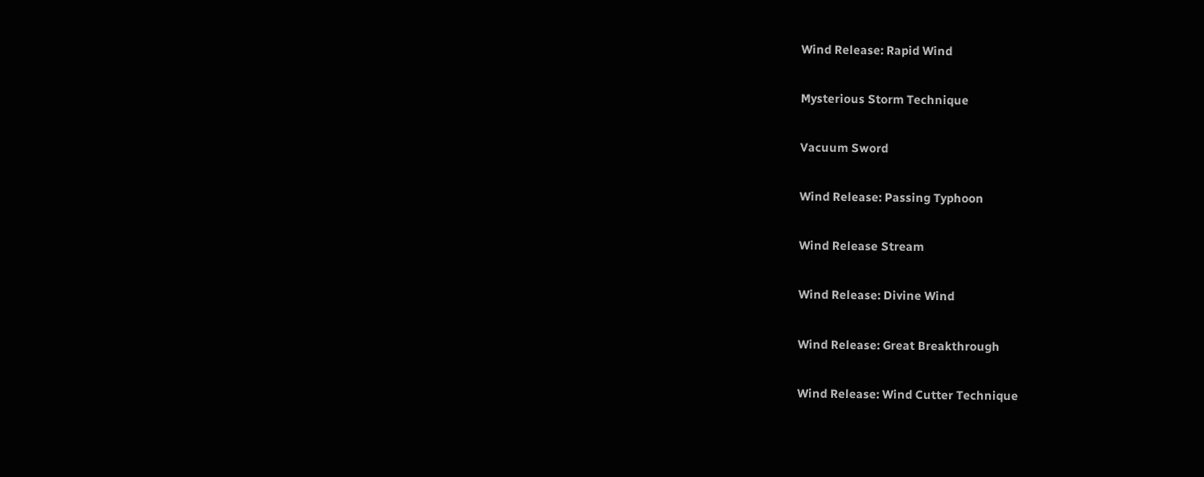Wind Release: Rapid Wind

Mysterious Storm Technique

Vacuum Sword

Wind Release: Passing Typhoon

Wind Release Stream

Wind Release: Divine Wind

Wind Release: Great Breakthrough

Wind Release: Wind Cutter Technique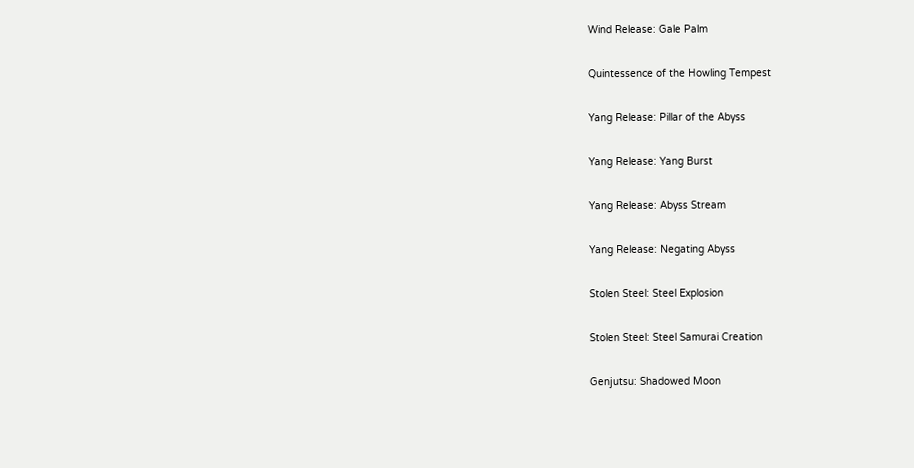Wind Release: Gale Palm

Quintessence of the Howling Tempest

Yang Release: Pillar of the Abyss

Yang Release: Yang Burst

Yang Release: Abyss Stream

Yang Release: Negating Abyss

Stolen Steel: Steel Explosion

Stolen Steel: Steel Samurai Creation

Genjutsu: Shadowed Moon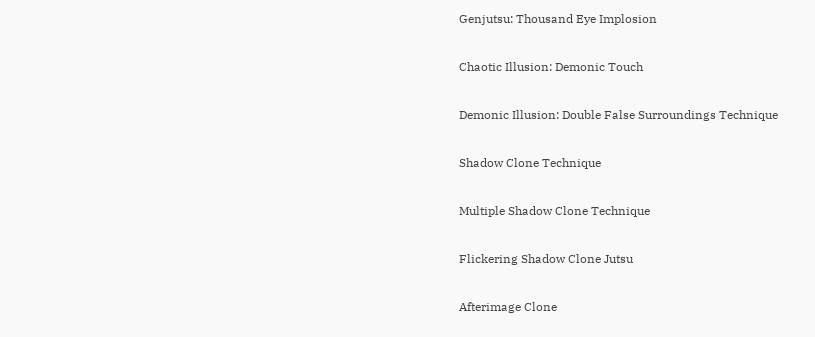Genjutsu: Thousand Eye Implosion

Chaotic Illusion: Demonic Touch

Demonic Illusion: Double False Surroundings Technique

Shadow Clone Technique

Multiple Shadow Clone Technique

Flickering Shadow Clone Jutsu

Afterimage Clone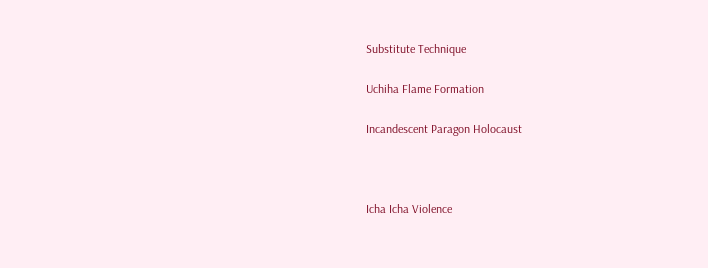Substitute Technique

Uchiha Flame Formation

Incandescent Paragon Holocaust



Icha Icha Violence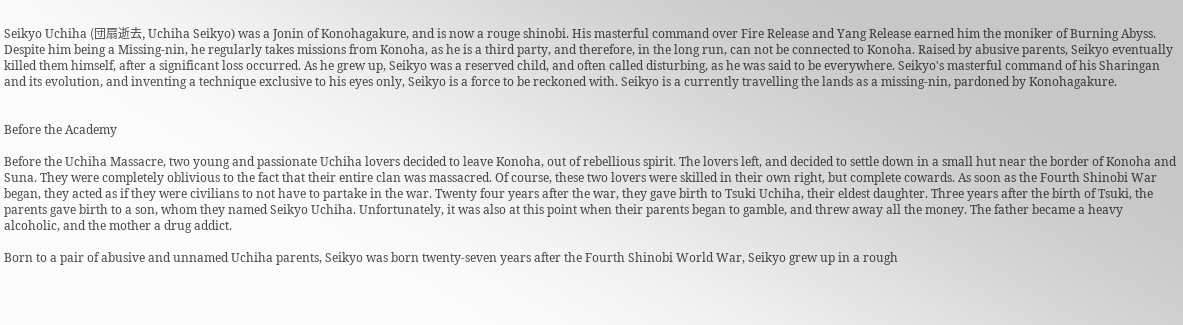Seikyo Uchiha (団扇逝去, Uchiha Seikyo) was a Jonin of Konohagakure, and is now a rouge shinobi. His masterful command over Fire Release and Yang Release earned him the moniker of Burning Abyss. Despite him being a Missing-nin, he regularly takes missions from Konoha, as he is a third party, and therefore, in the long run, can not be connected to Konoha. Raised by abusive parents, Seikyo eventually killed them himself, after a significant loss occurred. As he grew up, Seikyo was a reserved child, and often called disturbing, as he was said to be everywhere. Seikyo's masterful command of his Sharingan and its evolution, and inventing a technique exclusive to his eyes only, Seikyo is a force to be reckoned with. Seikyo is a currently travelling the lands as a missing-nin, pardoned by Konohagakure.


Before the Academy

Before the Uchiha Massacre, two young and passionate Uchiha lovers decided to leave Konoha, out of rebellious spirit. The lovers left, and decided to settle down in a small hut near the border of Konoha and Suna. They were completely oblivious to the fact that their entire clan was massacred. Of course, these two lovers were skilled in their own right, but complete cowards. As soon as the Fourth Shinobi War began, they acted as if they were civilians to not have to partake in the war. Twenty four years after the war, they gave birth to Tsuki Uchiha, their eldest daughter. Three years after the birth of Tsuki, the parents gave birth to a son, whom they named Seikyo Uchiha. Unfortunately, it was also at this point when their parents began to gamble, and threw away all the money. The father became a heavy alcoholic, and the mother a drug addict.

Born to a pair of abusive and unnamed Uchiha parents, Seikyo was born twenty-seven years after the Fourth Shinobi World War, Seikyo grew up in a rough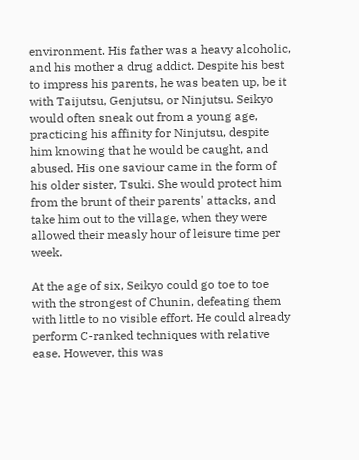environment. His father was a heavy alcoholic, and his mother a drug addict. Despite his best to impress his parents, he was beaten up, be it with Taijutsu, Genjutsu, or Ninjutsu. Seikyo would often sneak out from a young age, practicing his affinity for Ninjutsu, despite him knowing that he would be caught, and abused. His one saviour came in the form of his older sister, Tsuki. She would protect him from the brunt of their parents' attacks, and take him out to the village, when they were allowed their measly hour of leisure time per week.

At the age of six, Seikyo could go toe to toe with the strongest of Chunin, defeating them with little to no visible effort. He could already perform C-ranked techniques with relative ease. However, this was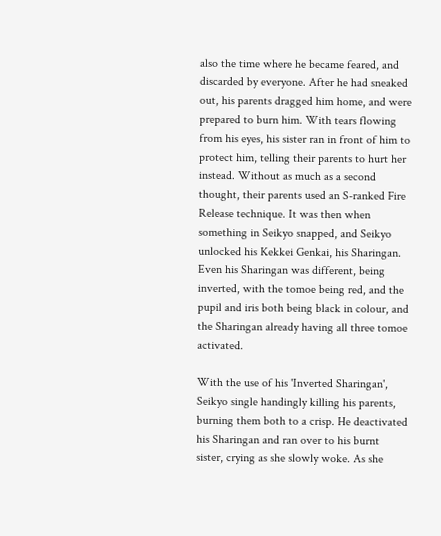also the time where he became feared, and discarded by everyone. After he had sneaked out, his parents dragged him home, and were prepared to burn him. With tears flowing from his eyes, his sister ran in front of him to protect him, telling their parents to hurt her instead. Without as much as a second thought, their parents used an S-ranked Fire Release technique. It was then when something in Seikyo snapped, and Seikyo unlocked his Kekkei Genkai, his Sharingan. Even his Sharingan was different, being inverted, with the tomoe being red, and the pupil and iris both being black in colour, and the Sharingan already having all three tomoe activated.

With the use of his 'Inverted Sharingan', Seikyo single handingly killing his parents, burning them both to a crisp. He deactivated his Sharingan and ran over to his burnt sister, crying as she slowly woke. As she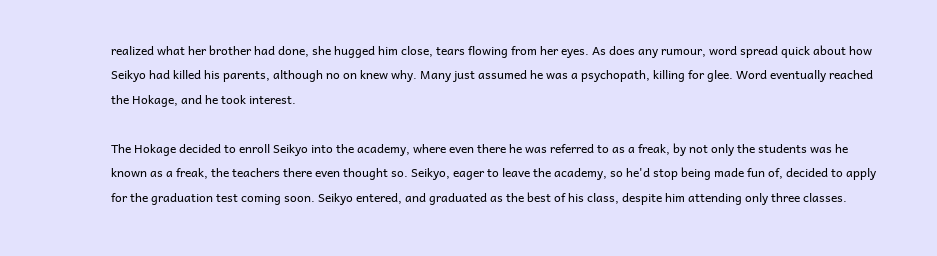realized what her brother had done, she hugged him close, tears flowing from her eyes. As does any rumour, word spread quick about how Seikyo had killed his parents, although no on knew why. Many just assumed he was a psychopath, killing for glee. Word eventually reached the Hokage, and he took interest.

The Hokage decided to enroll Seikyo into the academy, where even there he was referred to as a freak, by not only the students was he known as a freak, the teachers there even thought so. Seikyo, eager to leave the academy, so he'd stop being made fun of, decided to apply for the graduation test coming soon. Seikyo entered, and graduated as the best of his class, despite him attending only three classes.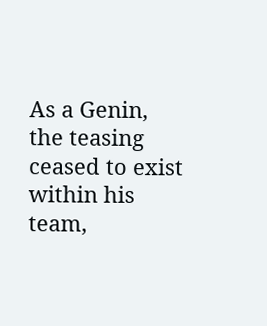As a Genin, the teasing ceased to exist within his team,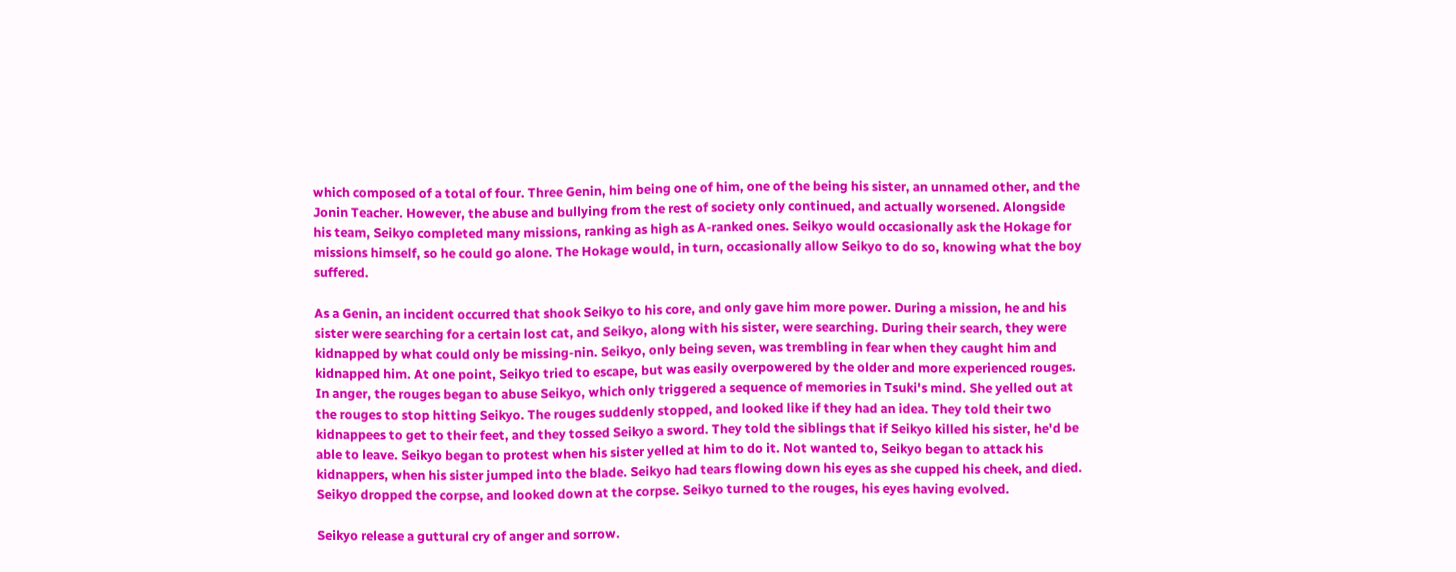which composed of a total of four. Three Genin, him being one of him, one of the being his sister, an unnamed other, and the Jonin Teacher. However, the abuse and bullying from the rest of society only continued, and actually worsened. Alongside his team, Seikyo completed many missions, ranking as high as A-ranked ones. Seikyo would occasionally ask the Hokage for missions himself, so he could go alone. The Hokage would, in turn, occasionally allow Seikyo to do so, knowing what the boy suffered.

As a Genin, an incident occurred that shook Seikyo to his core, and only gave him more power. During a mission, he and his sister were searching for a certain lost cat, and Seikyo, along with his sister, were searching. During their search, they were kidnapped by what could only be missing-nin. Seikyo, only being seven, was trembling in fear when they caught him and kidnapped him. At one point, Seikyo tried to escape, but was easily overpowered by the older and more experienced rouges. In anger, the rouges began to abuse Seikyo, which only triggered a sequence of memories in Tsuki's mind. She yelled out at the rouges to stop hitting Seikyo. The rouges suddenly stopped, and looked like if they had an idea. They told their two kidnappees to get to their feet, and they tossed Seikyo a sword. They told the siblings that if Seikyo killed his sister, he'd be able to leave. Seikyo began to protest when his sister yelled at him to do it. Not wanted to, Seikyo began to attack his kidnappers, when his sister jumped into the blade. Seikyo had tears flowing down his eyes as she cupped his cheek, and died. Seikyo dropped the corpse, and looked down at the corpse. Seikyo turned to the rouges, his eyes having evolved.

Seikyo release a guttural cry of anger and sorrow.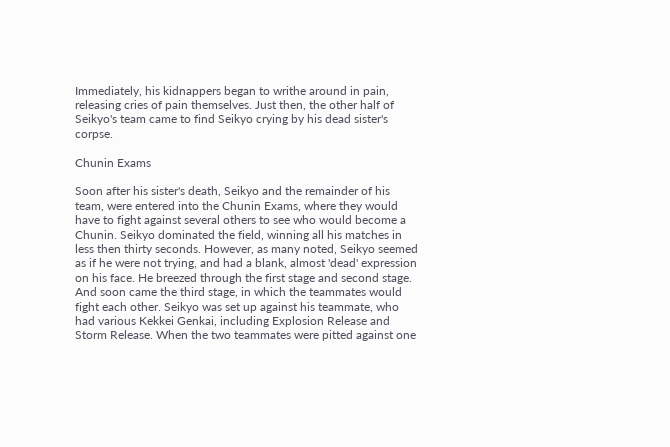Immediately, his kidnappers began to writhe around in pain, releasing cries of pain themselves. Just then, the other half of Seikyo's team came to find Seikyo crying by his dead sister's corpse.

Chunin Exams

Soon after his sister's death, Seikyo and the remainder of his team, were entered into the Chunin Exams, where they would have to fight against several others to see who would become a Chunin. Seikyo dominated the field, winning all his matches in less then thirty seconds. However, as many noted, Seikyo seemed as if he were not trying, and had a blank, almost 'dead' expression on his face. He breezed through the first stage and second stage. And soon came the third stage, in which the teammates would fight each other. Seikyo was set up against his teammate, who had various Kekkei Genkai, including Explosion Release and Storm Release. When the two teammates were pitted against one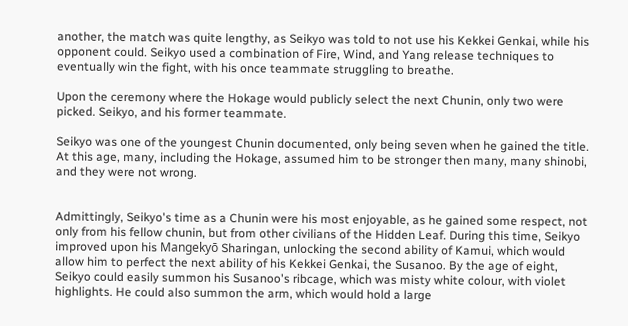another, the match was quite lengthy, as Seikyo was told to not use his Kekkei Genkai, while his opponent could. Seikyo used a combination of Fire, Wind, and Yang release techniques to eventually win the fight, with his once teammate struggling to breathe.

Upon the ceremony where the Hokage would publicly select the next Chunin, only two were picked. Seikyo, and his former teammate.

Seikyo was one of the youngest Chunin documented, only being seven when he gained the title. At this age, many, including the Hokage, assumed him to be stronger then many, many shinobi, and they were not wrong.


Admittingly, Seikyo's time as a Chunin were his most enjoyable, as he gained some respect, not only from his fellow chunin, but from other civilians of the Hidden Leaf. During this time, Seikyo improved upon his Mangekyō Sharingan, unlocking the second ability of Kamui, which would allow him to perfect the next ability of his Kekkei Genkai, the Susanoo. By the age of eight, Seikyo could easily summon his Susanoo's ribcage, which was misty white colour, with violet highlights. He could also summon the arm, which would hold a large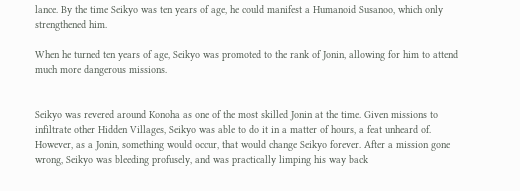lance. By the time Seikyo was ten years of age, he could manifest a Humanoid Susanoo, which only strengthened him.

When he turned ten years of age, Seikyo was promoted to the rank of Jonin, allowing for him to attend much more dangerous missions.


Seikyo was revered around Konoha as one of the most skilled Jonin at the time. Given missions to infiltrate other Hidden Villages, Seikyo was able to do it in a matter of hours, a feat unheard of. However, as a Jonin, something would occur, that would change Seikyo forever. After a mission gone wrong, Seikyo was bleeding profusely, and was practically limping his way back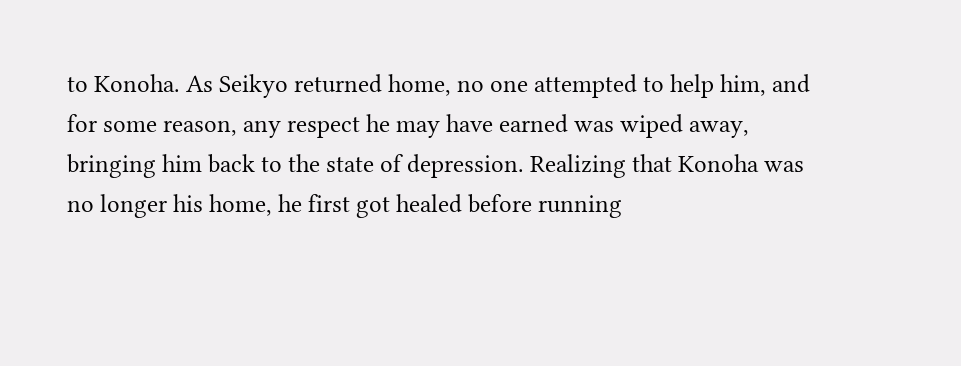to Konoha. As Seikyo returned home, no one attempted to help him, and for some reason, any respect he may have earned was wiped away, bringing him back to the state of depression. Realizing that Konoha was no longer his home, he first got healed before running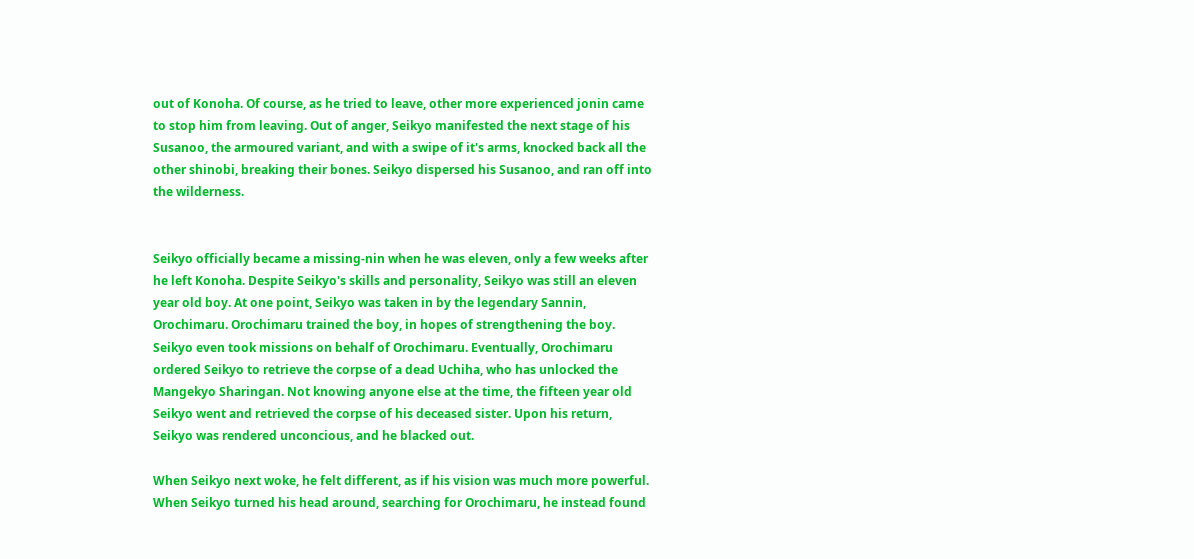out of Konoha. Of course, as he tried to leave, other more experienced jonin came to stop him from leaving. Out of anger, Seikyo manifested the next stage of his Susanoo, the armoured variant, and with a swipe of it's arms, knocked back all the other shinobi, breaking their bones. Seikyo dispersed his Susanoo, and ran off into the wilderness.


Seikyo officially became a missing-nin when he was eleven, only a few weeks after he left Konoha. Despite Seikyo's skills and personality, Seikyo was still an eleven year old boy. At one point, Seikyo was taken in by the legendary Sannin, Orochimaru. Orochimaru trained the boy, in hopes of strengthening the boy. Seikyo even took missions on behalf of Orochimaru. Eventually, Orochimaru ordered Seikyo to retrieve the corpse of a dead Uchiha, who has unlocked the Mangekyo Sharingan. Not knowing anyone else at the time, the fifteen year old Seikyo went and retrieved the corpse of his deceased sister. Upon his return, Seikyo was rendered unconcious, and he blacked out.

When Seikyo next woke, he felt different, as if his vision was much more powerful. When Seikyo turned his head around, searching for Orochimaru, he instead found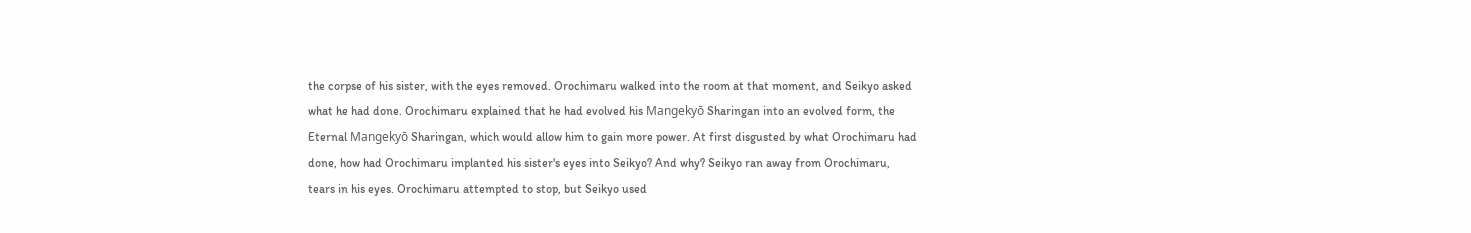the corpse of his sister, with the eyes removed. Orochimaru walked into the room at that moment, and Seikyo asked what he had done. Orochimaru explained that he had evolved his Mangekyō Sharingan into an evolved form, the Eternal Mangekyō Sharingan, which would allow him to gain more power. At first disgusted by what Orochimaru had done, how had Orochimaru implanted his sister's eyes into Seikyo? And why? Seikyo ran away from Orochimaru, tears in his eyes. Orochimaru attempted to stop, but Seikyo used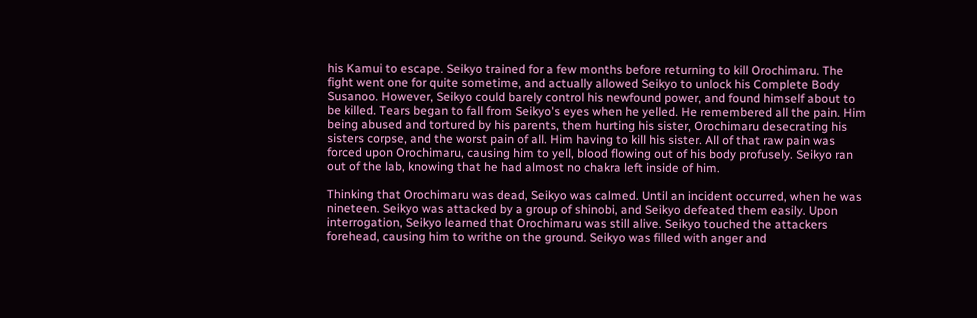his Kamui to escape. Seikyo trained for a few months before returning to kill Orochimaru. The fight went one for quite sometime, and actually allowed Seikyo to unlock his Complete Body Susanoo. However, Seikyo could barely control his newfound power, and found himself about to be killed. Tears began to fall from Seikyo's eyes when he yelled. He remembered all the pain. Him being abused and tortured by his parents, them hurting his sister, Orochimaru desecrating his sisters corpse, and the worst pain of all. Him having to kill his sister. All of that raw pain was forced upon Orochimaru, causing him to yell, blood flowing out of his body profusely. Seikyo ran out of the lab, knowing that he had almost no chakra left inside of him.

Thinking that Orochimaru was dead, Seikyo was calmed. Until an incident occurred, when he was nineteen. Seikyo was attacked by a group of shinobi, and Seikyo defeated them easily. Upon interrogation, Seikyo learned that Orochimaru was still alive. Seikyo touched the attackers forehead, causing him to writhe on the ground. Seikyo was filled with anger and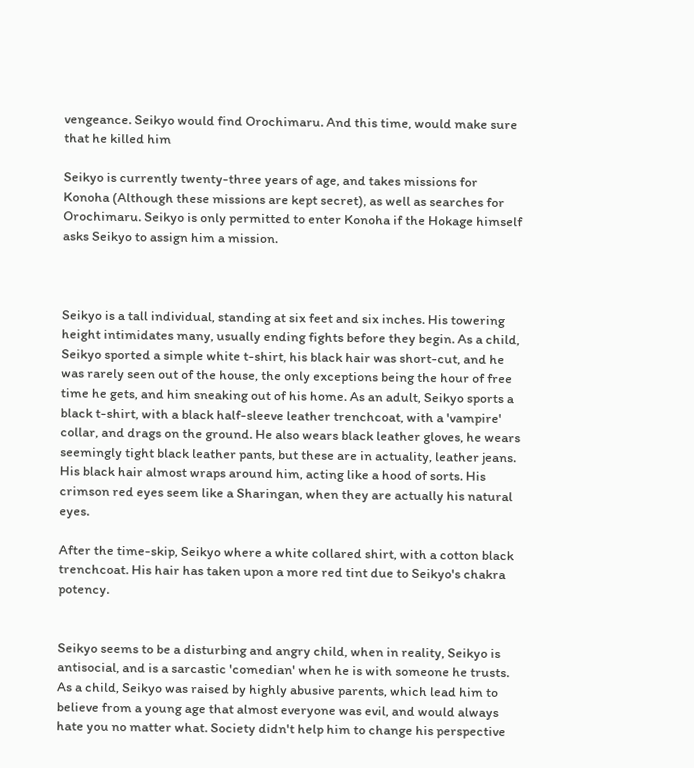vengeance. Seikyo would find Orochimaru. And this time, would make sure that he killed him

Seikyo is currently twenty-three years of age, and takes missions for Konoha (Although these missions are kept secret), as well as searches for Orochimaru. Seikyo is only permitted to enter Konoha if the Hokage himself asks Seikyo to assign him a mission.



Seikyo is a tall individual, standing at six feet and six inches. His towering height intimidates many, usually ending fights before they begin. As a child, Seikyo sported a simple white t-shirt, his black hair was short-cut, and he was rarely seen out of the house, the only exceptions being the hour of free time he gets, and him sneaking out of his home. As an adult, Seikyo sports a black t-shirt, with a black half-sleeve leather trenchcoat, with a 'vampire' collar, and drags on the ground. He also wears black leather gloves, he wears seemingly tight black leather pants, but these are in actuality, leather jeans. His black hair almost wraps around him, acting like a hood of sorts. His crimson red eyes seem like a Sharingan, when they are actually his natural eyes.

After the time-skip, Seikyo where a white collared shirt, with a cotton black trenchcoat. His hair has taken upon a more red tint due to Seikyo's chakra potency.


Seikyo seems to be a disturbing and angry child, when in reality, Seikyo is antisocial, and is a sarcastic 'comedian' when he is with someone he trusts. As a child, Seikyo was raised by highly abusive parents, which lead him to believe from a young age that almost everyone was evil, and would always hate you no matter what. Society didn't help him to change his perspective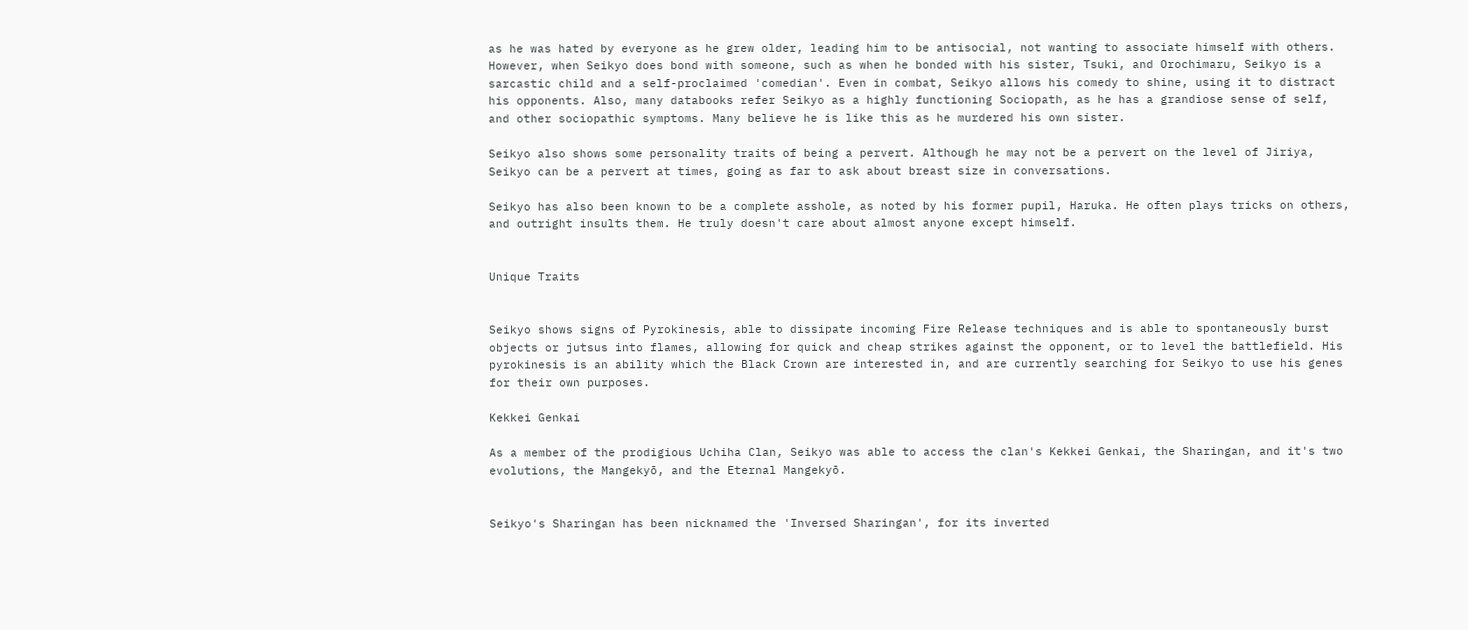as he was hated by everyone as he grew older, leading him to be antisocial, not wanting to associate himself with others. However, when Seikyo does bond with someone, such as when he bonded with his sister, Tsuki, and Orochimaru, Seikyo is a sarcastic child and a self-proclaimed 'comedian'. Even in combat, Seikyo allows his comedy to shine, using it to distract his opponents. Also, many databooks refer Seikyo as a highly functioning Sociopath, as he has a grandiose sense of self, and other sociopathic symptoms. Many believe he is like this as he murdered his own sister.

Seikyo also shows some personality traits of being a pervert. Although he may not be a pervert on the level of Jiriya, Seikyo can be a pervert at times, going as far to ask about breast size in conversations.

Seikyo has also been known to be a complete asshole, as noted by his former pupil, Haruka. He often plays tricks on others, and outright insults them. He truly doesn't care about almost anyone except himself.


Unique Traits


Seikyo shows signs of Pyrokinesis, able to dissipate incoming Fire Release techniques and is able to spontaneously burst objects or jutsus into flames, allowing for quick and cheap strikes against the opponent, or to level the battlefield. His pyrokinesis is an ability which the Black Crown are interested in, and are currently searching for Seikyo to use his genes for their own purposes.

Kekkei Genkai

As a member of the prodigious Uchiha Clan, Seikyo was able to access the clan's Kekkei Genkai, the Sharingan, and it's two evolutions, the Mangekyō, and the Eternal Mangekyō.


Seikyo's Sharingan has been nicknamed the 'Inversed Sharingan', for its inverted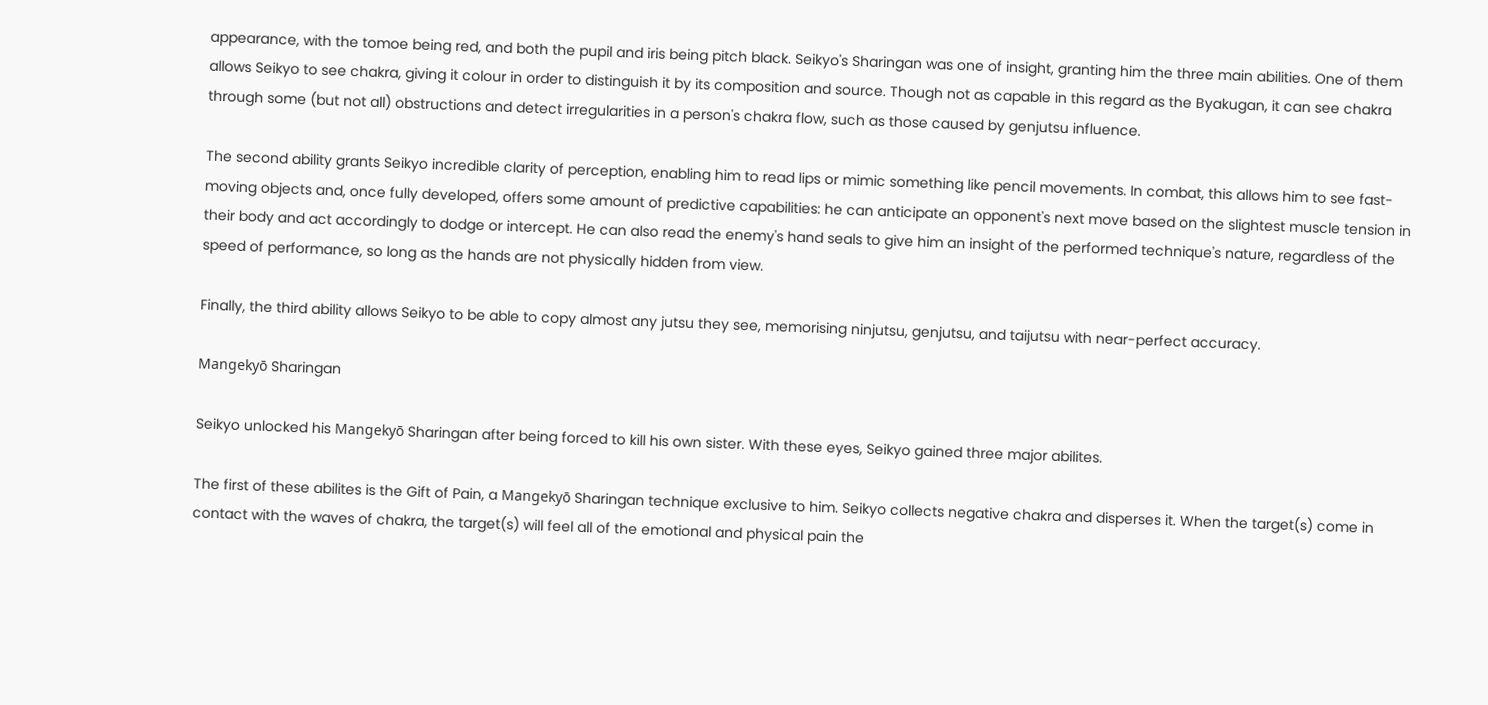appearance, with the tomoe being red, and both the pupil and iris being pitch black. Seikyo's Sharingan was one of insight, granting him the three main abilities. One of them allows Seikyo to see chakra, giving it colour in order to distinguish it by its composition and source. Though not as capable in this regard as the Byakugan, it can see chakra through some (but not all) obstructions and detect irregularities in a person's chakra flow, such as those caused by genjutsu influence.

The second ability grants Seikyo incredible clarity of perception, enabling him to read lips or mimic something like pencil movements. In combat, this allows him to see fast-moving objects and, once fully developed, offers some amount of predictive capabilities: he can anticipate an opponent's next move based on the slightest muscle tension in their body and act accordingly to dodge or intercept. He can also read the enemy's hand seals to give him an insight of the performed technique's nature, regardless of the speed of performance, so long as the hands are not physically hidden from view.

Finally, the third ability allows Seikyo to be able to copy almost any jutsu they see, memorising ninjutsu, genjutsu, and taijutsu with near-perfect accuracy.

Mangekyō Sharingan

Seikyo unlocked his Mangekyō Sharingan after being forced to kill his own sister. With these eyes, Seikyo gained three major abilites.

The first of these abilites is the Gift of Pain, a Mangekyō Sharingan technique exclusive to him. Seikyo collects negative chakra and disperses it. When the target(s) come in contact with the waves of chakra, the target(s) will feel all of the emotional and physical pain the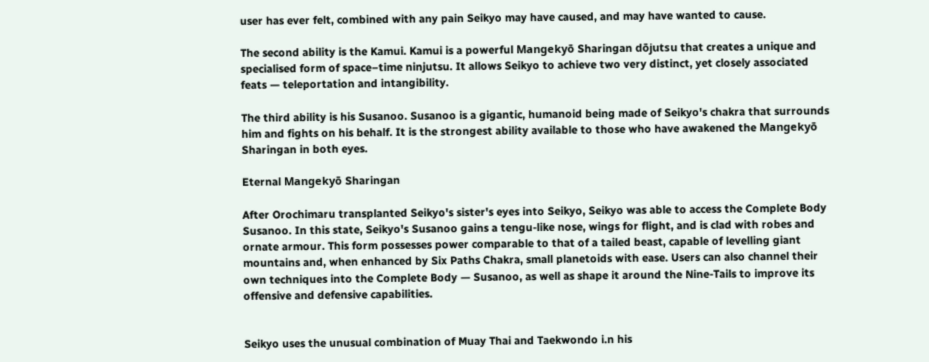user has ever felt, combined with any pain Seikyo may have caused, and may have wanted to cause.

The second ability is the Kamui. Kamui is a powerful Mangekyō Sharingan dōjutsu that creates a unique and specialised form of space–time ninjutsu. It allows Seikyo to achieve two very distinct, yet closely associated feats — teleportation and intangibility.

The third ability is his Susanoo. Susanoo is a gigantic, humanoid being made of Seikyo's chakra that surrounds him and fights on his behalf. It is the strongest ability available to those who have awakened the Mangekyō Sharingan in both eyes.

Eternal Mangekyō Sharingan

After Orochimaru transplanted Seikyo's sister's eyes into Seikyo, Seikyo was able to access the Complete Body Susanoo. In this state, Seikyo's Susanoo gains a tengu-like nose, wings for flight, and is clad with robes and ornate armour. This form possesses power comparable to that of a tailed beast, capable of levelling giant mountains and, when enhanced by Six Paths Chakra, small planetoids with ease. Users can also channel their own techniques into the Complete Body — Susanoo, as well as shape it around the Nine-Tails to improve its offensive and defensive capabilities.


Seikyo uses the unusual combination of Muay Thai and Taekwondo i.n his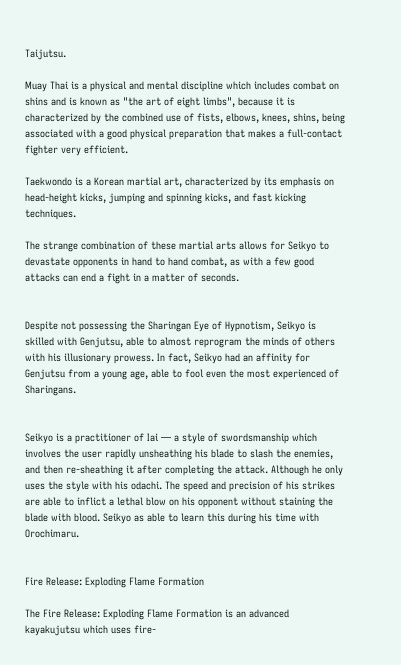Taijutsu.

Muay Thai is a physical and mental discipline which includes combat on shins and is known as "the art of eight limbs", because it is characterized by the combined use of fists, elbows, knees, shins, being associated with a good physical preparation that makes a full-contact fighter very efficient.

Taekwondo is a Korean martial art, characterized by its emphasis on head-height kicks, jumping and spinning kicks, and fast kicking techniques.

The strange combination of these martial arts allows for Seikyo to devastate opponents in hand to hand combat, as with a few good attacks can end a fight in a matter of seconds.


Despite not possessing the Sharingan Eye of Hypnotism, Seikyo is skilled with Genjutsu, able to almost reprogram the minds of others with his illusionary prowess. In fact, Seikyo had an affinity for Genjutsu from a young age, able to fool even the most experienced of Sharingans.


Seikyo is a practitioner of Iai — a style of swordsmanship which involves the user rapidly unsheathing his blade to slash the enemies, and then re-sheathing it after completing the attack. Although he only uses the style with his odachi. The speed and precision of his strikes are able to inflict a lethal blow on his opponent without staining the blade with blood. Seikyo as able to learn this during his time with Orochimaru.


Fire Release: Exploding Flame Formation

The Fire Release: Exploding Flame Formation is an advanced kayakujutsu which uses fire-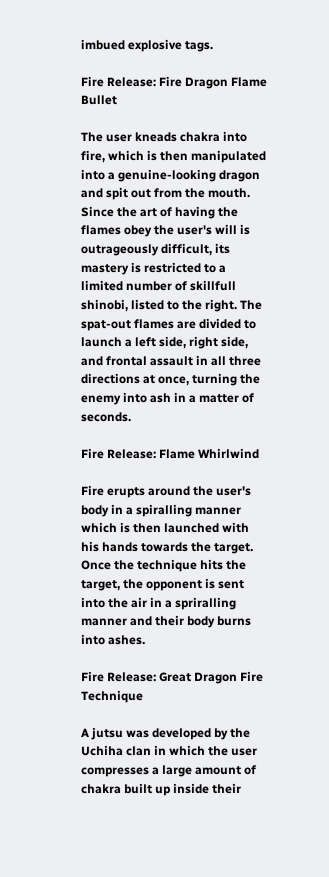imbued explosive tags.

Fire Release: Fire Dragon Flame Bullet

The user kneads chakra into fire, which is then manipulated into a genuine-looking dragon and spit out from the mouth. Since the art of having the flames obey the user's will is outrageously difficult, its mastery is restricted to a limited number of skillfull shinobi, listed to the right. The spat-out flames are divided to launch a left side, right side, and frontal assault in all three directions at once, turning the enemy into ash in a matter of seconds.

Fire Release: Flame Whirlwind

Fire erupts around the user's body in a spiralling manner which is then launched with his hands towards the target. Once the technique hits the target, the opponent is sent into the air in a spriralling manner and their body burns into ashes.

Fire Release: Great Dragon Fire Technique

A jutsu was developed by the Uchiha clan in which the user compresses a large amount of chakra built up inside their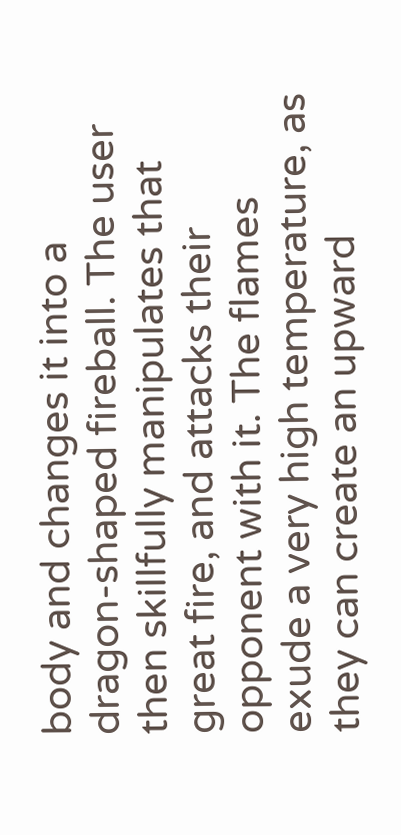body and changes it into a dragon-shaped fireball. The user then skillfully manipulates that great fire, and attacks their opponent with it. The flames exude a very high temperature, as they can create an upward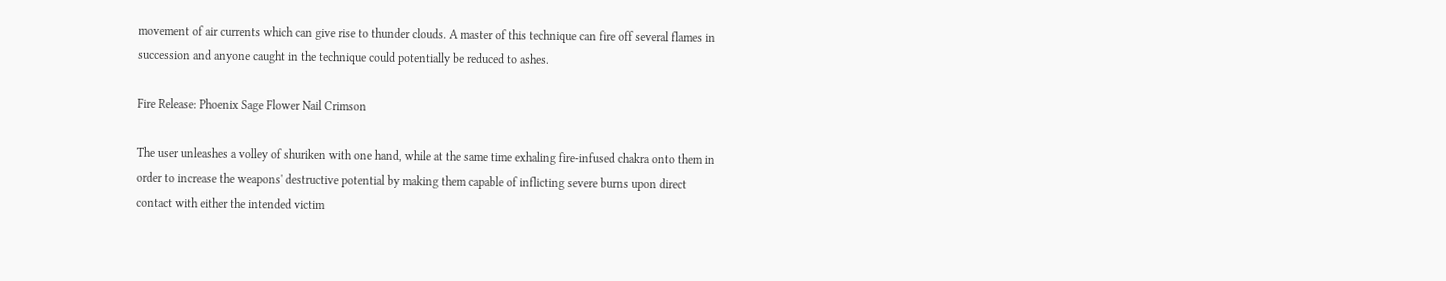movement of air currents which can give rise to thunder clouds. A master of this technique can fire off several flames in succession and anyone caught in the technique could potentially be reduced to ashes.

Fire Release: Phoenix Sage Flower Nail Crimson

The user unleashes a volley of shuriken with one hand, while at the same time exhaling fire-infused chakra onto them in order to increase the weapons' destructive potential by making them capable of inflicting severe burns upon direct contact with either the intended victim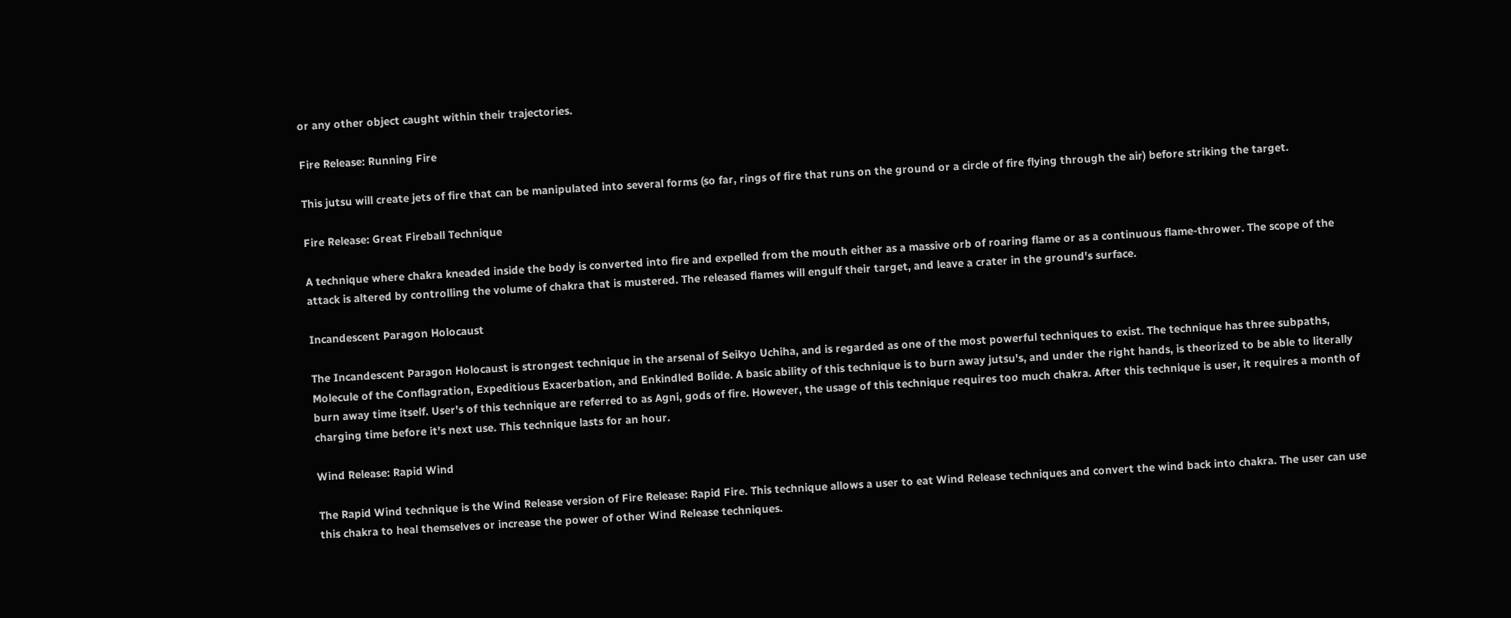or any other object caught within their trajectories.

Fire Release: Running Fire

This jutsu will create jets of fire that can be manipulated into several forms (so far, rings of fire that runs on the ground or a circle of fire flying through the air) before striking the target.

Fire Release: Great Fireball Technique

A technique where chakra kneaded inside the body is converted into fire and expelled from the mouth either as a massive orb of roaring flame or as a continuous flame-thrower. The scope of the attack is altered by controlling the volume of chakra that is mustered. The released flames will engulf their target, and leave a crater in the ground's surface.

Incandescent Paragon Holocaust

The Incandescent Paragon Holocaust is strongest technique in the arsenal of Seikyo Uchiha, and is regarded as one of the most powerful techniques to exist. The technique has three subpaths, Molecule of the Conflagration, Expeditious Exacerbation, and Enkindled Bolide. A basic ability of this technique is to burn away jutsu's, and under the right hands, is theorized to be able to literally burn away time itself. User's of this technique are referred to as Agni, gods of fire. However, the usage of this technique requires too much chakra. After this technique is user, it requires a month of charging time before it's next use. This technique lasts for an hour.

Wind Release: Rapid Wind

The Rapid Wind technique is the Wind Release version of Fire Release: Rapid Fire. This technique allows a user to eat Wind Release techniques and convert the wind back into chakra. The user can use this chakra to heal themselves or increase the power of other Wind Release techniques.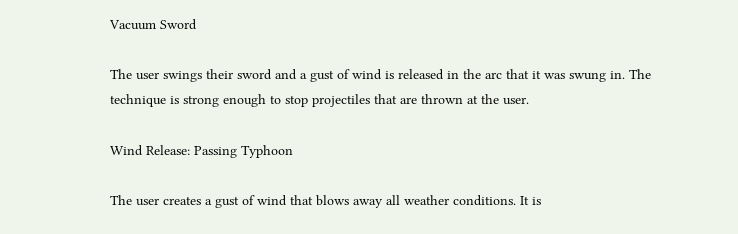Vacuum Sword

The user swings their sword and a gust of wind is released in the arc that it was swung in. The technique is strong enough to stop projectiles that are thrown at the user.

Wind Release: Passing Typhoon

The user creates a gust of wind that blows away all weather conditions. It is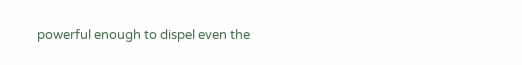powerful enough to dispel even the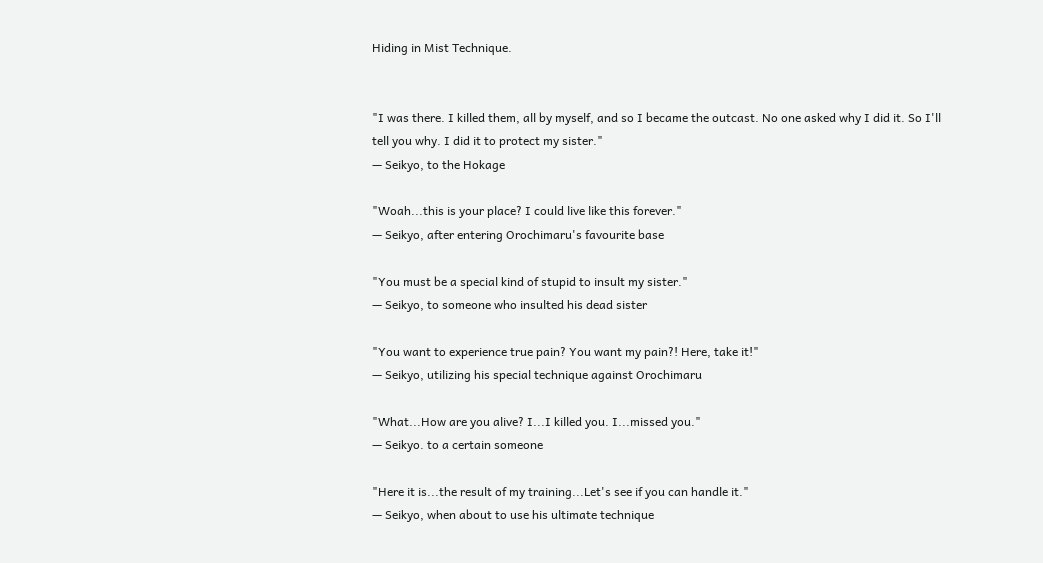Hiding in Mist Technique.


"I was there. I killed them, all by myself, and so I became the outcast. No one asked why I did it. So I'll tell you why. I did it to protect my sister."
— Seikyo, to the Hokage

"Woah...this is your place? I could live like this forever."
— Seikyo, after entering Orochimaru's favourite base

"You must be a special kind of stupid to insult my sister."
— Seikyo, to someone who insulted his dead sister

"You want to experience true pain? You want my pain?! Here, take it!"
— Seikyo, utilizing his special technique against Orochimaru

"What...How are you alive? I...I killed you. I...missed you."
— Seikyo. to a certain someone

"Here it is...the result of my training...Let's see if you can handle it."
— Seikyo, when about to use his ultimate technique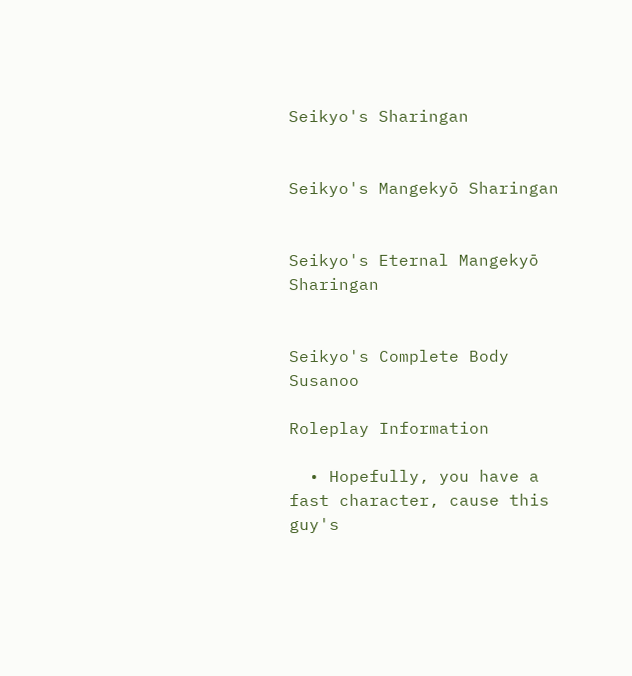Seikyo's Sharingan


Seikyo's Mangekyō Sharingan


Seikyo's Eternal Mangekyō Sharingan


Seikyo's Complete Body Susanoo

Roleplay Information

  • Hopefully, you have a fast character, cause this guy's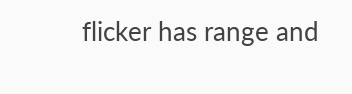flicker has range and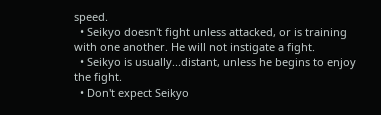speed.
  • Seikyo doesn't fight unless attacked, or is training with one another. He will not instigate a fight.
  • Seikyo is usually...distant, unless he begins to enjoy the fight.
  • Don't expect Seikyo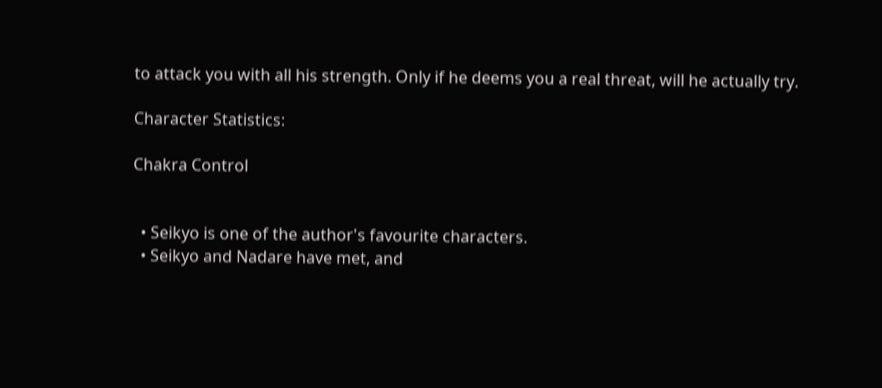to attack you with all his strength. Only if he deems you a real threat, will he actually try.

Character Statistics:

Chakra Control


  • Seikyo is one of the author's favourite characters.
  • Seikyo and Nadare have met, and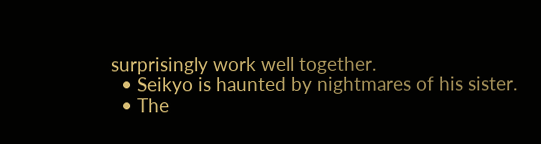surprisingly work well together.
  • Seikyo is haunted by nightmares of his sister.
  • The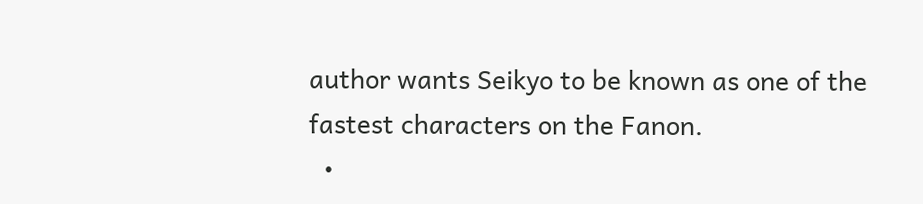author wants Seikyo to be known as one of the fastest characters on the Fanon.
  •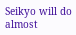Seikyo will do almost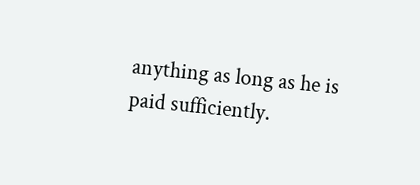anything as long as he is paid sufficiently.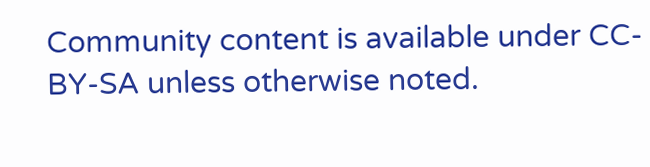Community content is available under CC-BY-SA unless otherwise noted.